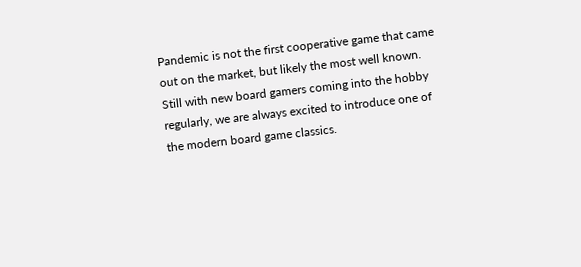Pandemic is not the first cooperative game that came out on the market, but likely the most well known. Still with new board gamers coming into the hobby regularly, we are always excited to introduce one of the modern board game classics.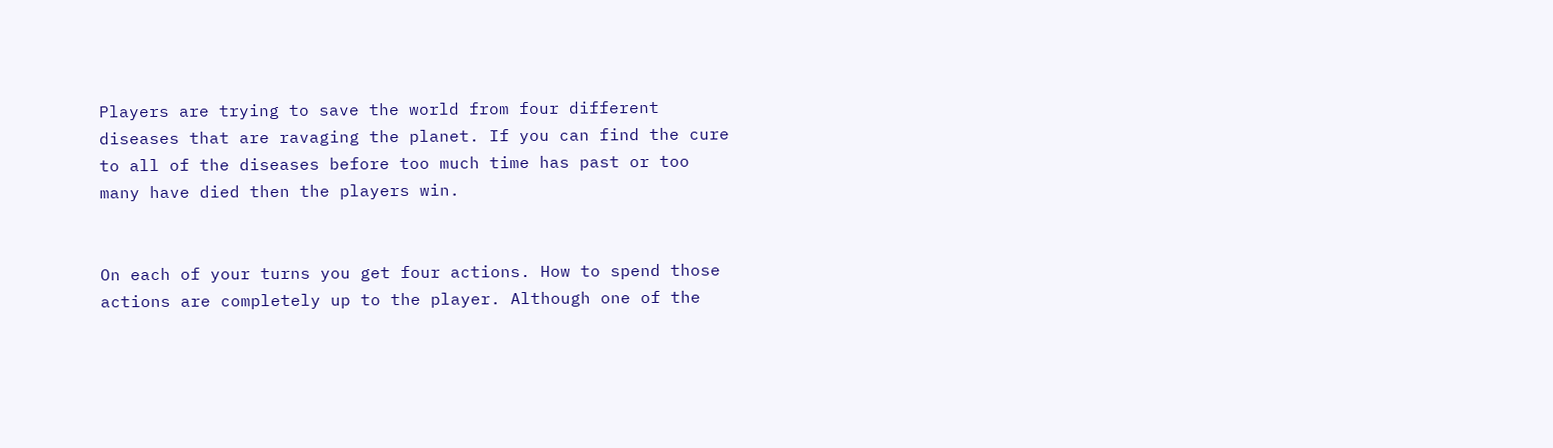Players are trying to save the world from four different diseases that are ravaging the planet. If you can find the cure to all of the diseases before too much time has past or too many have died then the players win.


On each of your turns you get four actions. How to spend those actions are completely up to the player. Although one of the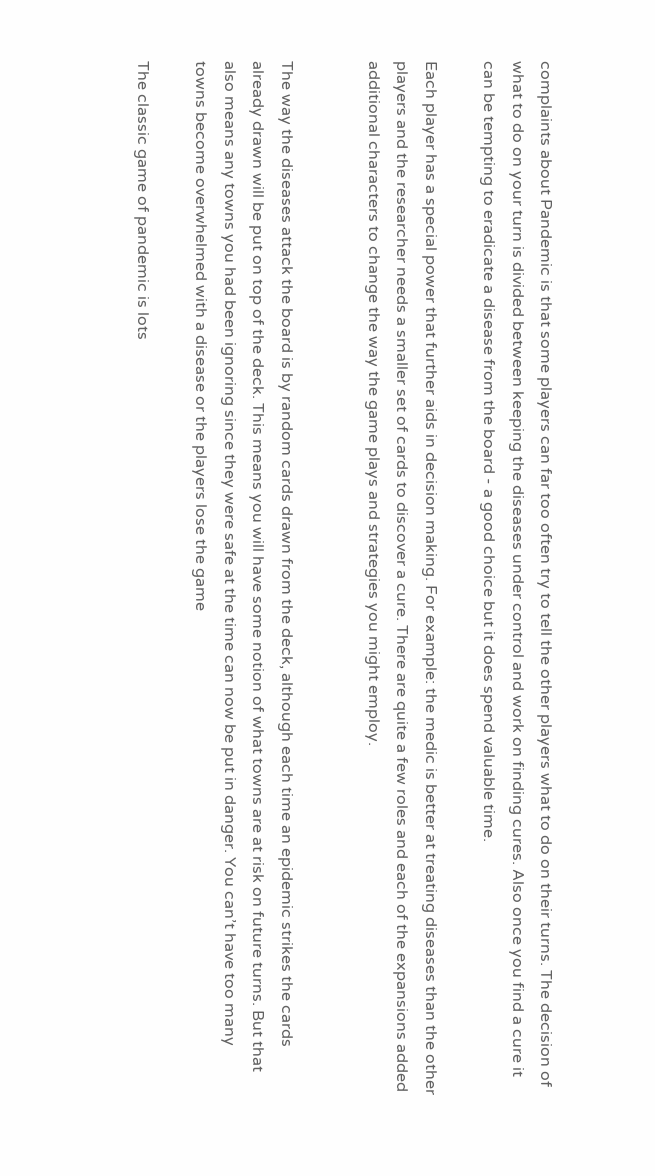complaints about Pandemic is that some players can far too often try to tell the other players what to do on their turns. The decision of what to do on your turn is divided between keeping the diseases under control and work on finding cures. Also once you find a cure it can be tempting to eradicate a disease from the board - a good choice but it does spend valuable time.

Each player has a special power that further aids in decision making. For example: the medic is better at treating diseases than the other players and the researcher needs a smaller set of cards to discover a cure. There are quite a few roles and each of the expansions added additional characters to change the way the game plays and strategies you might employ.


The way the diseases attack the board is by random cards drawn from the deck, although each time an epidemic strikes the cards already drawn will be put on top of the deck. This means you will have some notion of what towns are at risk on future turns. But that also means any towns you had been ignoring since they were safe at the time can now be put in danger. You can’t have too many towns become overwhelmed with a disease or the players lose the game

The classic game of pandemic is lots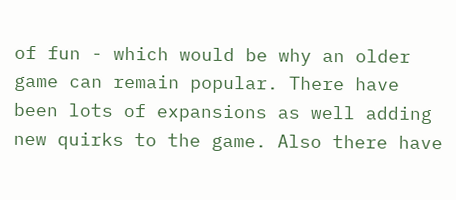of fun - which would be why an older game can remain popular. There have been lots of expansions as well adding new quirks to the game. Also there have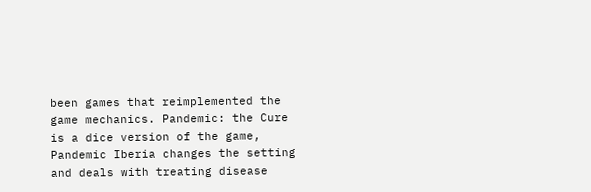been games that reimplemented the game mechanics. Pandemic: the Cure is a dice version of the game, Pandemic Iberia changes the setting and deals with treating disease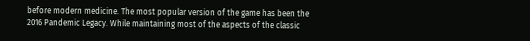before modern medicine. The most popular version of the game has been the 2016 Pandemic Legacy. While maintaining most of the aspects of the classic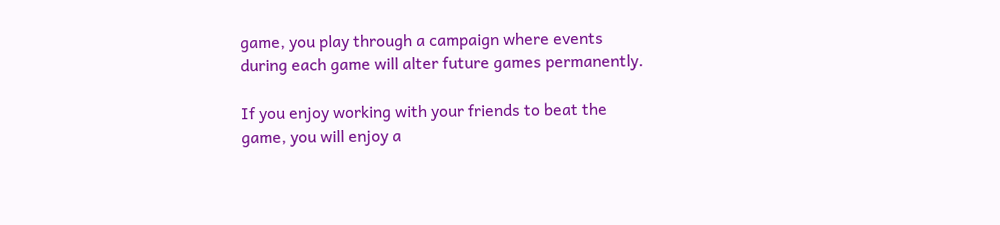game, you play through a campaign where events during each game will alter future games permanently.

If you enjoy working with your friends to beat the game, you will enjoy a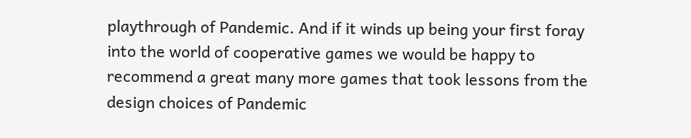playthrough of Pandemic. And if it winds up being your first foray into the world of cooperative games we would be happy to recommend a great many more games that took lessons from the design choices of Pandemic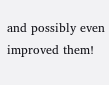and possibly even improved them!